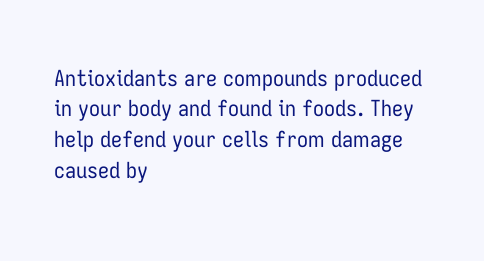Antioxidants are compounds produced in your body and found in foods. They help defend your cells from damage caused by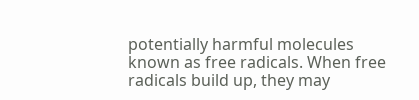potentially harmful molecules known as free radicals. When free radicals build up, they may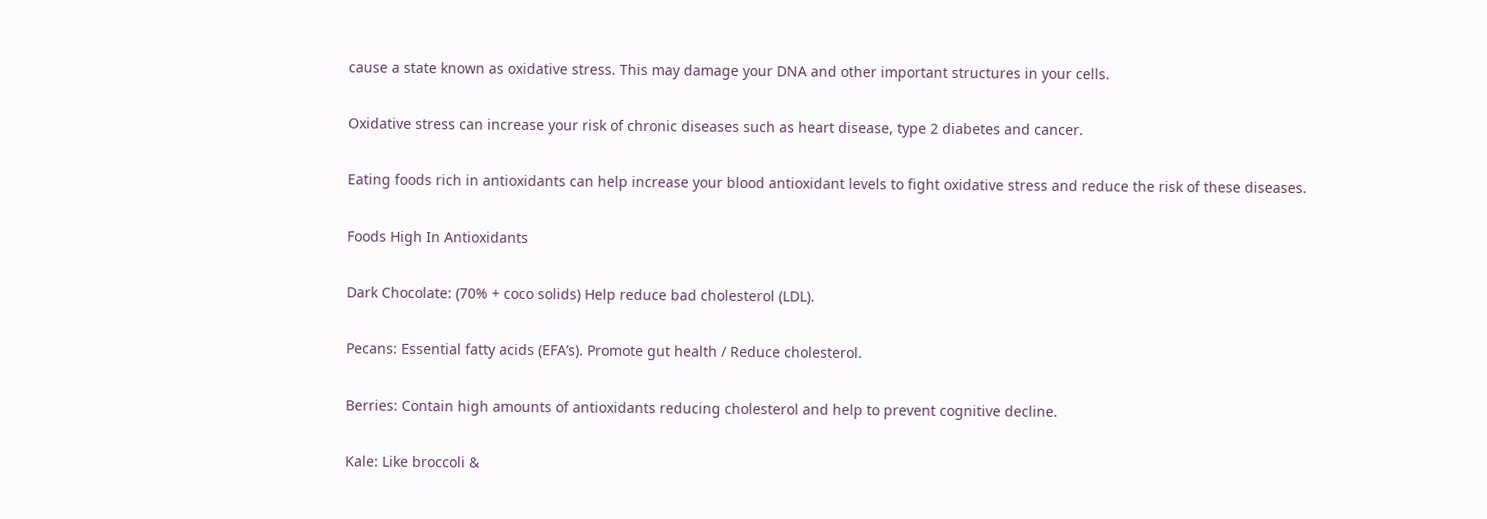cause a state known as oxidative stress. This may damage your DNA and other important structures in your cells.

Oxidative stress can increase your risk of chronic diseases such as heart disease, type 2 diabetes and cancer.

Eating foods rich in antioxidants can help increase your blood antioxidant levels to fight oxidative stress and reduce the risk of these diseases.

Foods High In Antioxidants

Dark Chocolate: (70% + coco solids) Help reduce bad cholesterol (LDL).

Pecans: Essential fatty acids (EFA’s). Promote gut health / Reduce cholesterol.

Berries: Contain high amounts of antioxidants reducing cholesterol and help to prevent cognitive decline.

Kale: Like broccoli &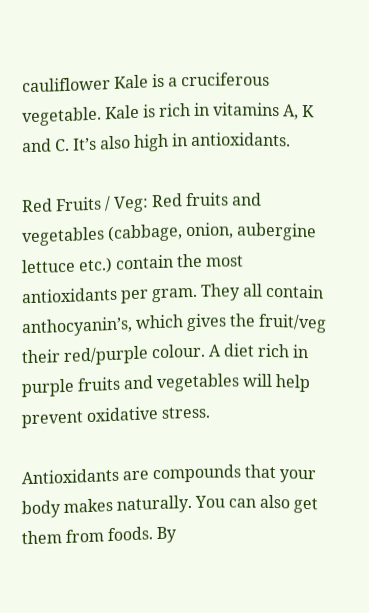cauliflower Kale is a cruciferous vegetable. Kale is rich in vitamins A, K and C. It’s also high in antioxidants.

Red Fruits / Veg: Red fruits and vegetables (cabbage, onion, aubergine lettuce etc.) contain the most antioxidants per gram. They all contain anthocyanin’s, which gives the fruit/veg their red/purple colour. A diet rich in purple fruits and vegetables will help prevent oxidative stress.

Antioxidants are compounds that your body makes naturally. You can also get them from foods. By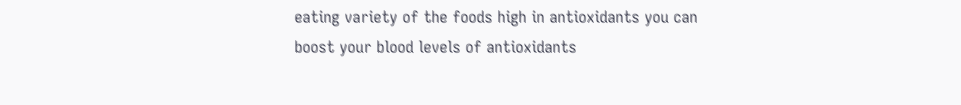eating variety of the foods high in antioxidants you can boost your blood levels of antioxidants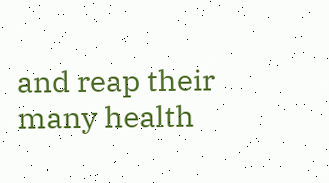and reap their many health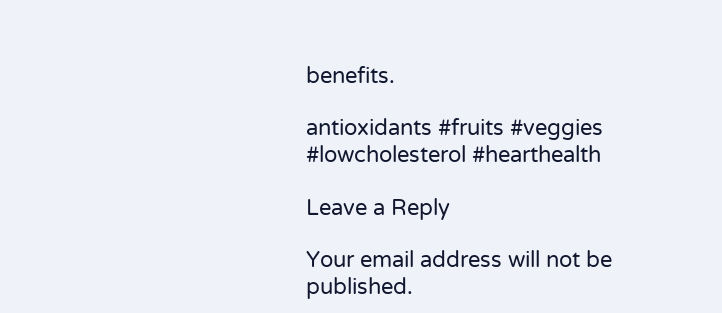benefits.

antioxidants #fruits #veggies #lowcholesterol #hearthealth

Leave a Reply

Your email address will not be published.